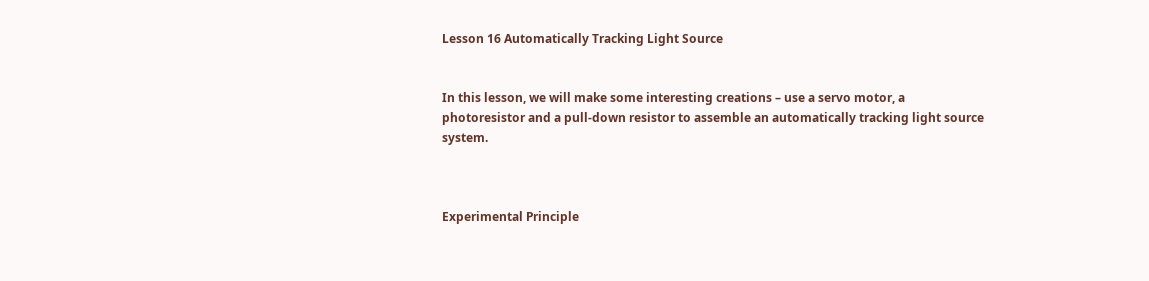Lesson 16 Automatically Tracking Light Source


In this lesson, we will make some interesting creations – use a servo motor, a photoresistor and a pull-down resistor to assemble an automatically tracking light source system.



Experimental Principle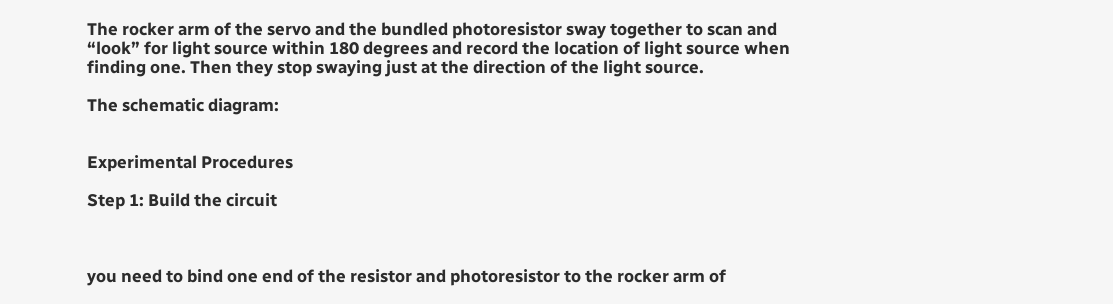The rocker arm of the servo and the bundled photoresistor sway together to scan and “look” for light source within 180 degrees and record the location of light source when finding one. Then they stop swaying just at the direction of the light source.

The schematic diagram:


Experimental Procedures

Step 1: Build the circuit



you need to bind one end of the resistor and photoresistor to the rocker arm of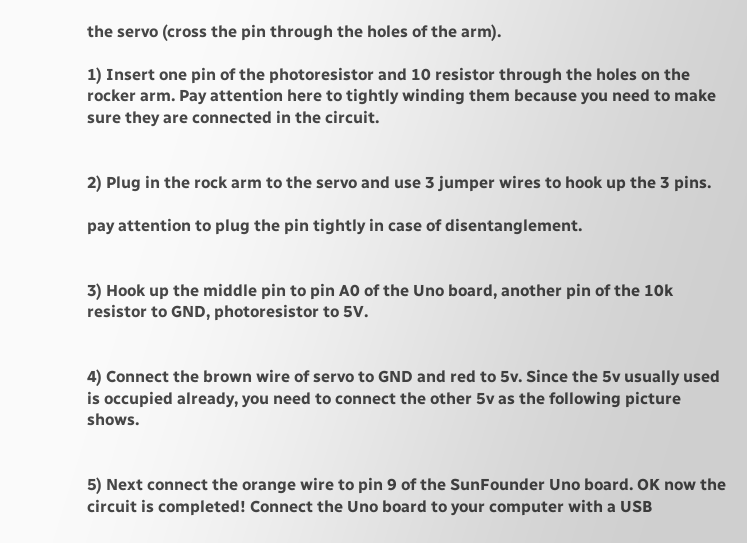the servo (cross the pin through the holes of the arm).

1) Insert one pin of the photoresistor and 10 resistor through the holes on the rocker arm. Pay attention here to tightly winding them because you need to make sure they are connected in the circuit.


2) Plug in the rock arm to the servo and use 3 jumper wires to hook up the 3 pins.

pay attention to plug the pin tightly in case of disentanglement.


3) Hook up the middle pin to pin A0 of the Uno board, another pin of the 10k resistor to GND, photoresistor to 5V.


4) Connect the brown wire of servo to GND and red to 5v. Since the 5v usually used is occupied already, you need to connect the other 5v as the following picture shows.


5) Next connect the orange wire to pin 9 of the SunFounder Uno board. OK now the circuit is completed! Connect the Uno board to your computer with a USB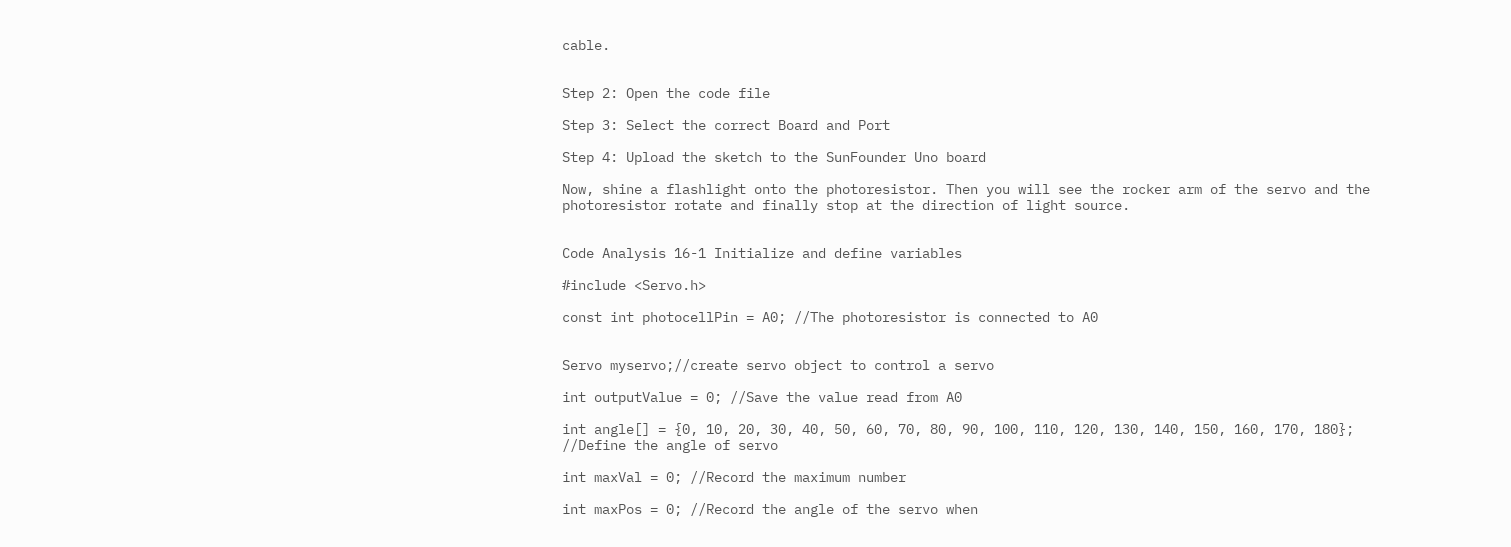cable.


Step 2: Open the code file

Step 3: Select the correct Board and Port

Step 4: Upload the sketch to the SunFounder Uno board

Now, shine a flashlight onto the photoresistor. Then you will see the rocker arm of the servo and the photoresistor rotate and finally stop at the direction of light source.


Code Analysis 16-1 Initialize and define variables

#include <Servo.h>

const int photocellPin = A0; //The photoresistor is connected to A0


Servo myservo;//create servo object to control a servo

int outputValue = 0; //Save the value read from A0

int angle[] = {0, 10, 20, 30, 40, 50, 60, 70, 80, 90, 100, 110, 120, 130, 140, 150, 160, 170, 180};
//Define the angle of servo

int maxVal = 0; //Record the maximum number

int maxPos = 0; //Record the angle of the servo when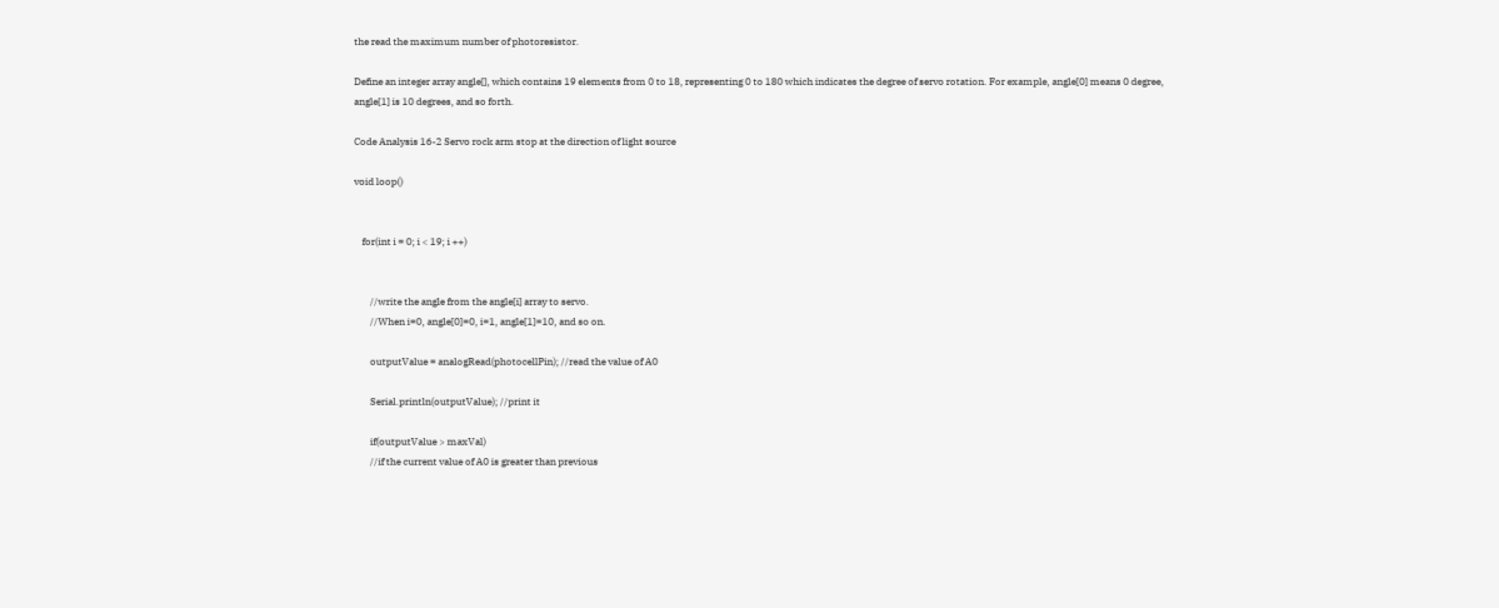the read the maximum number of photoresistor.

Define an integer array angle[], which contains 19 elements from 0 to 18, representing 0 to 180 which indicates the degree of servo rotation. For example, angle[0] means 0 degree, angle[1] is 10 degrees, and so forth.

Code Analysis 16-2 Servo rock arm stop at the direction of light source

void loop()


    for(int i = 0; i < 19; i ++)


        //write the angle from the angle[i] array to servo.
        //When i=0, angle[0]=0, i=1, angle[1]=10, and so on.

        outputValue = analogRead(photocellPin); //read the value of A0

        Serial.println(outputValue); //print it

        if(outputValue > maxVal)
        //if the current value of A0 is greater than previous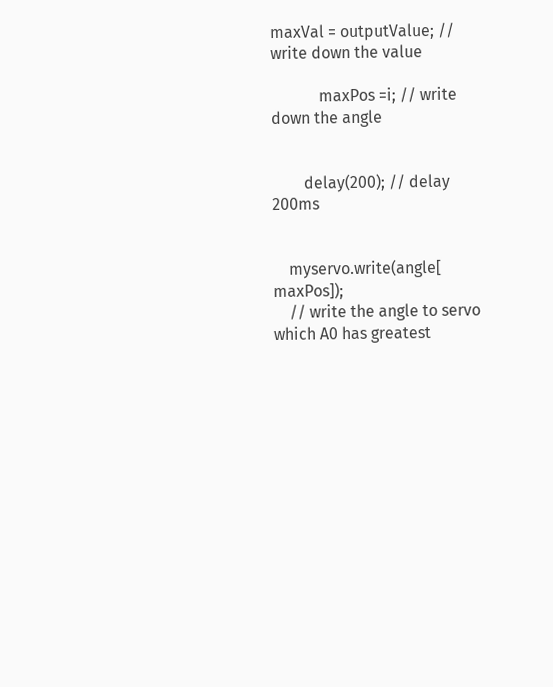maxVal = outputValue; // write down the value

            maxPos =i; // write down the angle


        delay(200); // delay 200ms


    myservo.write(angle[ maxPos]);
    // write the angle to servo which A0 has greatest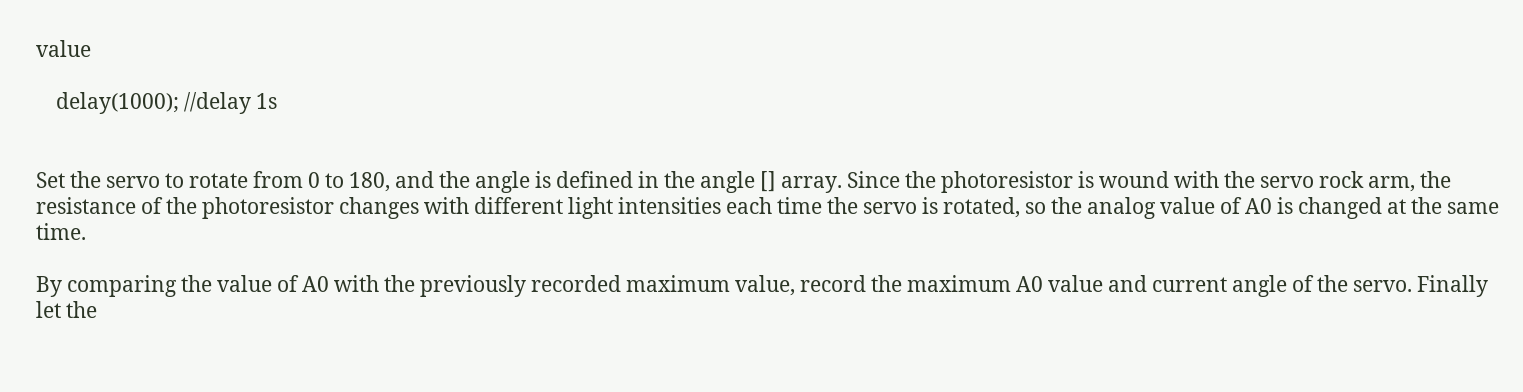value

    delay(1000); //delay 1s


Set the servo to rotate from 0 to 180, and the angle is defined in the angle [] array. Since the photoresistor is wound with the servo rock arm, the resistance of the photoresistor changes with different light intensities each time the servo is rotated, so the analog value of A0 is changed at the same time.

By comparing the value of A0 with the previously recorded maximum value, record the maximum A0 value and current angle of the servo. Finally let the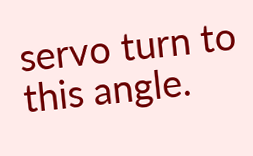servo turn to this angle.